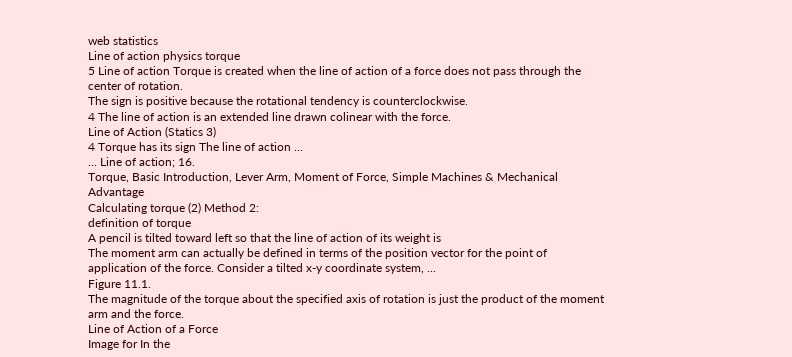web statistics
Line of action physics torque
5 Line of action Torque is created when the line of action of a force does not pass through the center of rotation.
The sign is positive because the rotational tendency is counterclockwise.
4 The line of action is an extended line drawn colinear with the force.
Line of Action (Statics 3)
4 Torque has its sign The line of action ...
... Line of action; 16.
Torque, Basic Introduction, Lever Arm, Moment of Force, Simple Machines & Mechanical Advantage
Calculating torque (2) Method 2:
definition of torque
A pencil is tilted toward left so that the line of action of its weight is
The moment arm can actually be defined in terms of the position vector for the point of application of the force. Consider a tilted x-y coordinate system, ...
Figure 11.1.
The magnitude of the torque about the specified axis of rotation is just the product of the moment arm and the force.
Line of Action of a Force
Image for In the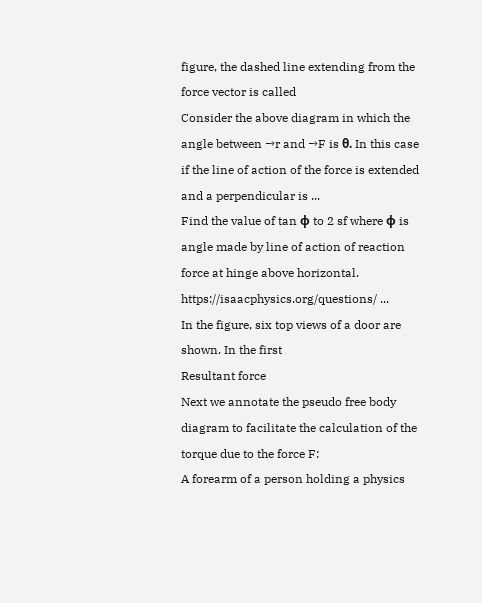figure, the dashed line extending from the force vector is called
Consider the above diagram in which the angle between →r and →F is θ. In this case if the line of action of the force is extended and a perpendicular is ...
Find the value of tan φ to 2 sf where φ is angle made by line of action of reaction force at hinge above horizontal. https://isaacphysics.org/questions/ ...
In the figure, six top views of a door are shown. In the first
Resultant force
Next we annotate the pseudo free body diagram to facilitate the calculation of the torque due to the force F:
A forearm of a person holding a physics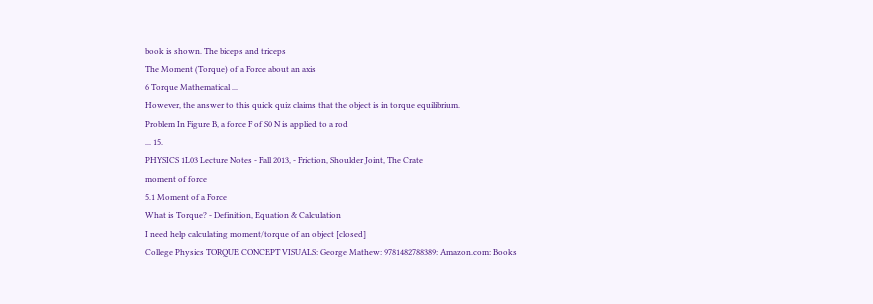book is shown. The biceps and triceps
The Moment (Torque) of a Force about an axis
6 Torque Mathematical ...
However, the answer to this quick quiz claims that the object is in torque equilibrium.
Problem In Figure B, a force F of S0 N is applied to a rod
... 15.
PHYSICS 1L03 Lecture Notes - Fall 2013, - Friction, Shoulder Joint, The Crate
moment of force
5.1 Moment of a Force
What is Torque? - Definition, Equation & Calculation
I need help calculating moment/torque of an object [closed]
College Physics TORQUE CONCEPT VISUALS: George Mathew: 9781482788389: Amazon.com: Books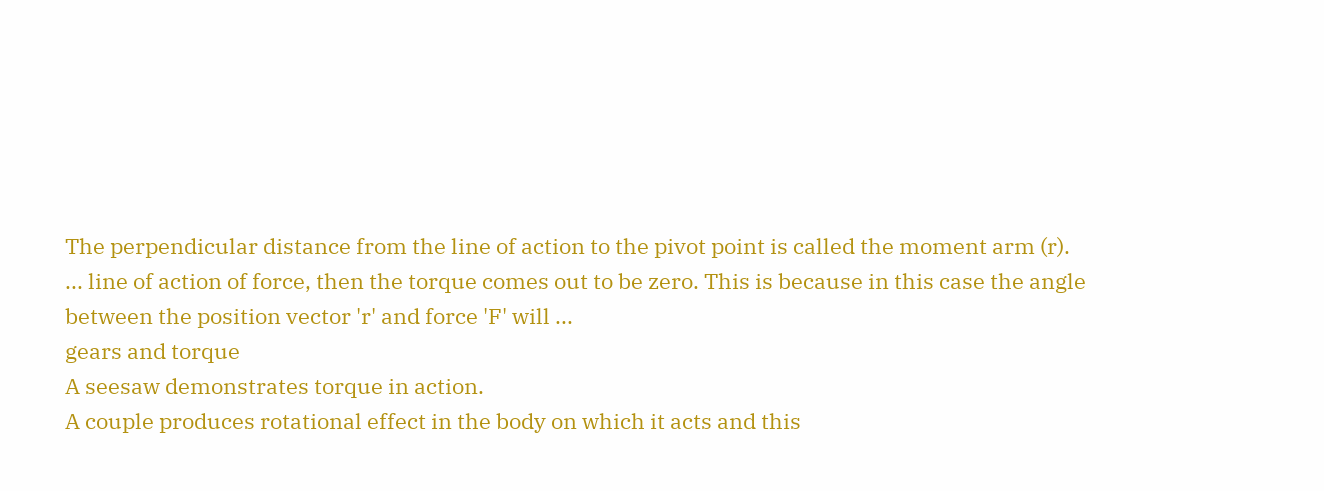The perpendicular distance from the line of action to the pivot point is called the moment arm (r).
... line of action of force, then the torque comes out to be zero. This is because in this case the angle between the position vector 'r' and force 'F' will ...
gears and torque
A seesaw demonstrates torque in action.
A couple produces rotational effect in the body on which it acts and this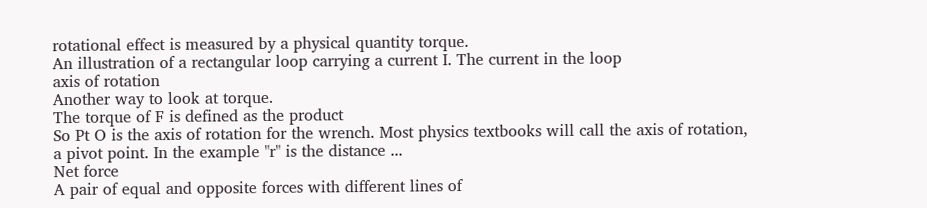rotational effect is measured by a physical quantity torque.
An illustration of a rectangular loop carrying a current I. The current in the loop
axis of rotation
Another way to look at torque.
The torque of F is defined as the product
So Pt O is the axis of rotation for the wrench. Most physics textbooks will call the axis of rotation, a pivot point. In the example "r" is the distance ...
Net force
A pair of equal and opposite forces with different lines of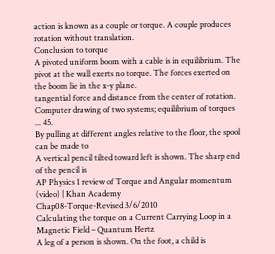action is known as a couple or torque. A couple produces rotation without translation.
Conclusion to torque
A pivoted uniform boom with a cable is in equilibrium. The pivot at the wall exerts no torque. The forces exerted on the boom lie in the x-y plane.
tangential force and distance from the center of rotation.
Computer drawing of two systems; equilibrium of torques
... 45.
By pulling at different angles relative to the floor, the spool can be made to
A vertical pencil tilted toward left is shown. The sharp end of the pencil is
AP Physics 1 review of Torque and Angular momentum (video) | Khan Academy
Chap08-Torque-Revised 3/6/2010
Calculating the torque on a Current Carrying Loop in a Magnetic Field – Quantum Hertz
A leg of a person is shown. On the foot, a child is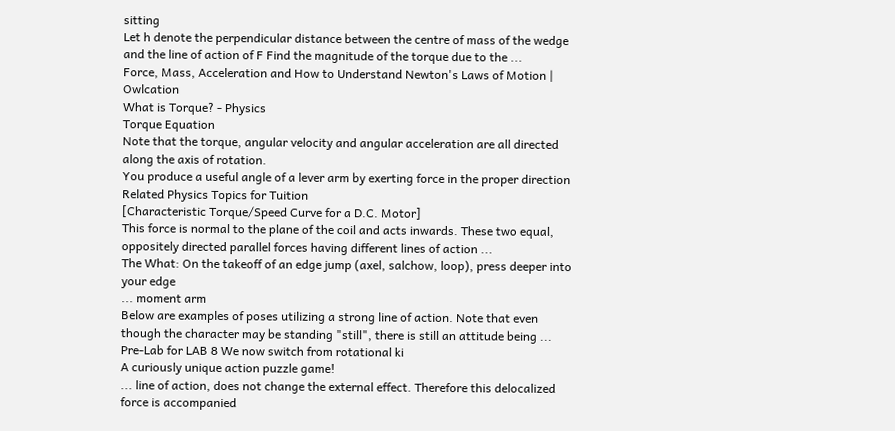sitting
Let h denote the perpendicular distance between the centre of mass of the wedge and the line of action of F Find the magnitude of the torque due to the ...
Force, Mass, Acceleration and How to Understand Newton's Laws of Motion | Owlcation
What is Torque? - Physics
Torque Equation
Note that the torque, angular velocity and angular acceleration are all directed along the axis of rotation.
You produce a useful angle of a lever arm by exerting force in the proper direction
Related Physics Topics for Tuition
[Characteristic Torque/Speed Curve for a D.C. Motor]
This force is normal to the plane of the coil and acts inwards. These two equal, oppositely directed parallel forces having different lines of action ...
The What: On the takeoff of an edge jump (axel, salchow, loop), press deeper into your edge
... moment arm
Below are examples of poses utilizing a strong line of action. Note that even though the character may be standing "still", there is still an attitude being ...
Pre-Lab for LAB 8 We now switch from rotational ki
A curiously unique action puzzle game!
... line of action, does not change the external effect. Therefore this delocalized force is accompanied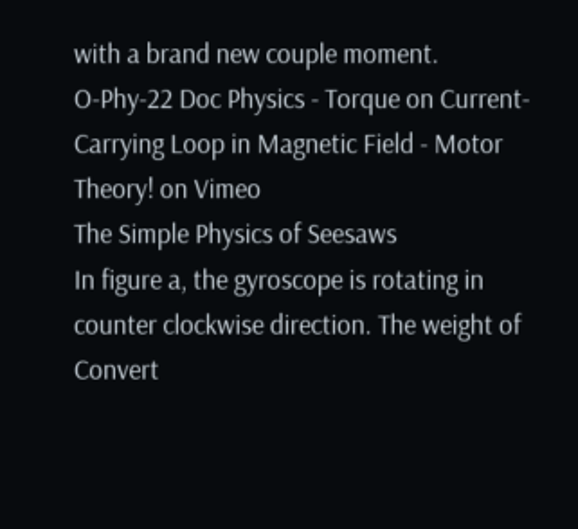with a brand new couple moment.
O-Phy-22 Doc Physics - Torque on Current-Carrying Loop in Magnetic Field - Motor Theory! on Vimeo
The Simple Physics of Seesaws
In figure a, the gyroscope is rotating in counter clockwise direction. The weight of
Convert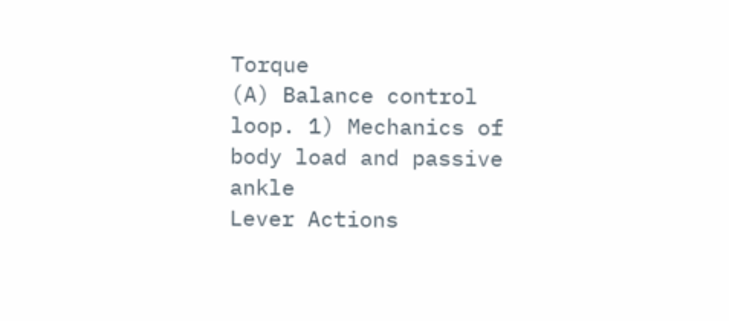Torque
(A) Balance control loop. 1) Mechanics of body load and passive ankle
Lever Actions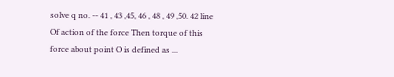solve q no. -- 41 , 43 ,45, 46 , 48 , 49 ,50. 42 line Of action of the force Then torque of this force about point O is defined as ...